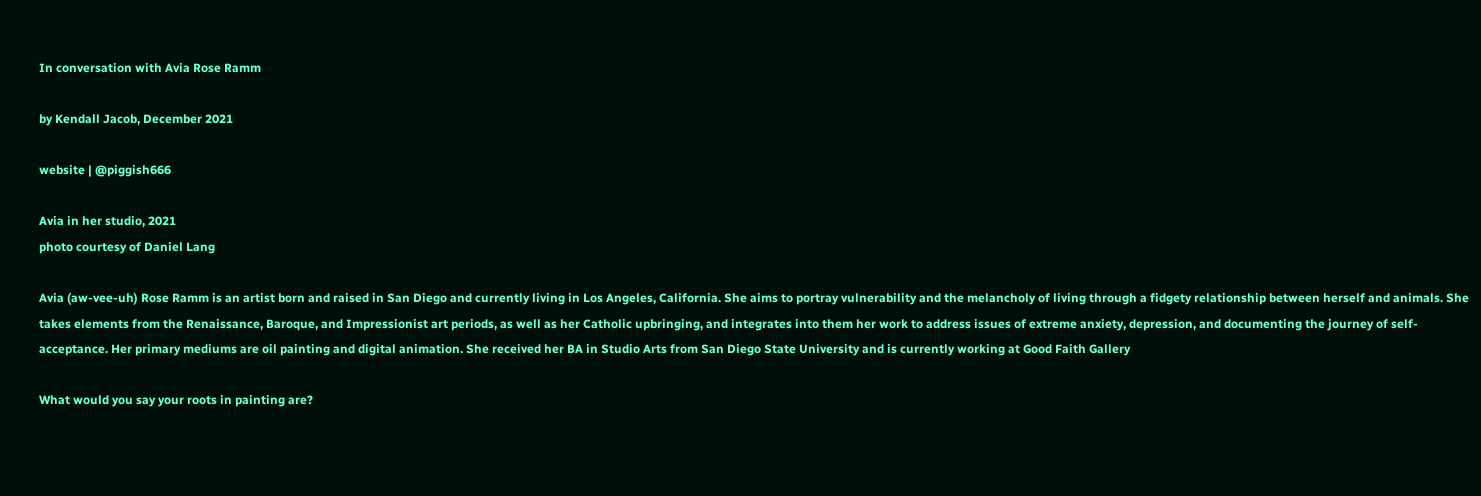In conversation with Avia Rose Ramm

by Kendall Jacob, December 2021

website | @piggish666

Avia in her studio, 2021
photo courtesy of Daniel Lang

Avia (aw-vee-uh) Rose Ramm is an artist born and raised in San Diego and currently living in Los Angeles, California. She aims to portray vulnerability and the melancholy of living through a fidgety relationship between herself and animals. She takes elements from the Renaissance, Baroque, and Impressionist art periods, as well as her Catholic upbringing, and integrates into them her work to address issues of extreme anxiety, depression, and documenting the journey of self-acceptance. Her primary mediums are oil painting and digital animation. She received her BA in Studio Arts from San Diego State University and is currently working at Good Faith Gallery

What would you say your roots in painting are?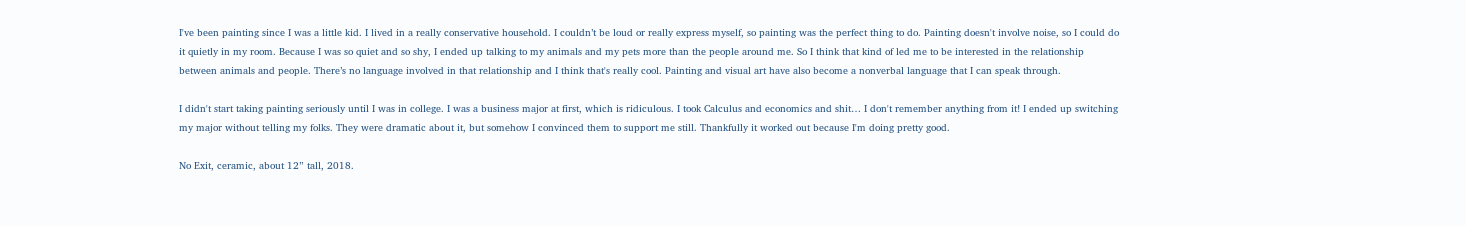I've been painting since I was a little kid. I lived in a really conservative household. I couldn’t be loud or really express myself, so painting was the perfect thing to do. Painting doesn't involve noise, so I could do it quietly in my room. Because I was so quiet and so shy, I ended up talking to my animals and my pets more than the people around me. So I think that kind of led me to be interested in the relationship between animals and people. There’s no language involved in that relationship and I think that's really cool. Painting and visual art have also become a nonverbal language that I can speak through.

I didn't start taking painting seriously until I was in college. I was a business major at first, which is ridiculous. I took Calculus and economics and shit… I don't remember anything from it! I ended up switching my major without telling my folks. They were dramatic about it, but somehow I convinced them to support me still. Thankfully it worked out because I'm doing pretty good.

No Exit, ceramic, about 12” tall, 2018.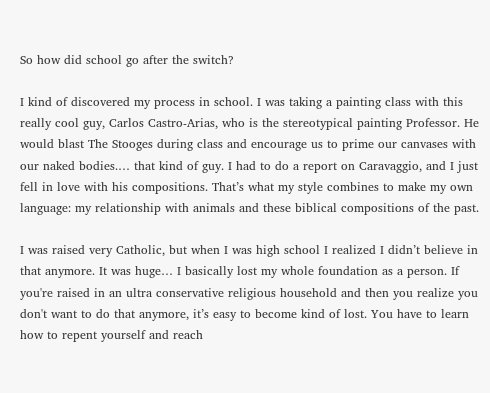So how did school go after the switch?

I kind of discovered my process in school. I was taking a painting class with this really cool guy, Carlos Castro-Arias, who is the stereotypical painting Professor. He would blast The Stooges during class and encourage us to prime our canvases with our naked bodies.… that kind of guy. I had to do a report on Caravaggio, and I just fell in love with his compositions. That’s what my style combines to make my own language: my relationship with animals and these biblical compositions of the past.

I was raised very Catholic, but when I was high school I realized I didn’t believe in that anymore. It was huge… I basically lost my whole foundation as a person. If you're raised in an ultra conservative religious household and then you realize you don't want to do that anymore, it’s easy to become kind of lost. You have to learn how to repent yourself and reach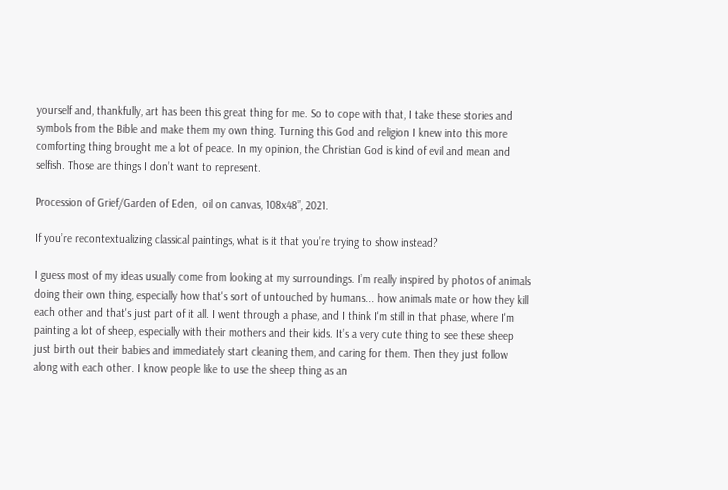yourself and, thankfully, art has been this great thing for me. So to cope with that, I take these stories and symbols from the Bible and make them my own thing. Turning this God and religion I knew into this more comforting thing brought me a lot of peace. In my opinion, the Christian God is kind of evil and mean and selfish. Those are things I don’t want to represent.

Procession of Grief/Garden of Eden,  oil on canvas, 108x48”, 2021.

If you’re recontextualizing classical paintings, what is it that you’re trying to show instead?

I guess most of my ideas usually come from looking at my surroundings. I’m really inspired by photos of animals doing their own thing, especially how that's sort of untouched by humans... how animals mate or how they kill each other and that's just part of it all. I went through a phase, and I think I'm still in that phase, where I'm painting a lot of sheep, especially with their mothers and their kids. It’s a very cute thing to see these sheep just birth out their babies and immediately start cleaning them, and caring for them. Then they just follow along with each other. I know people like to use the sheep thing as an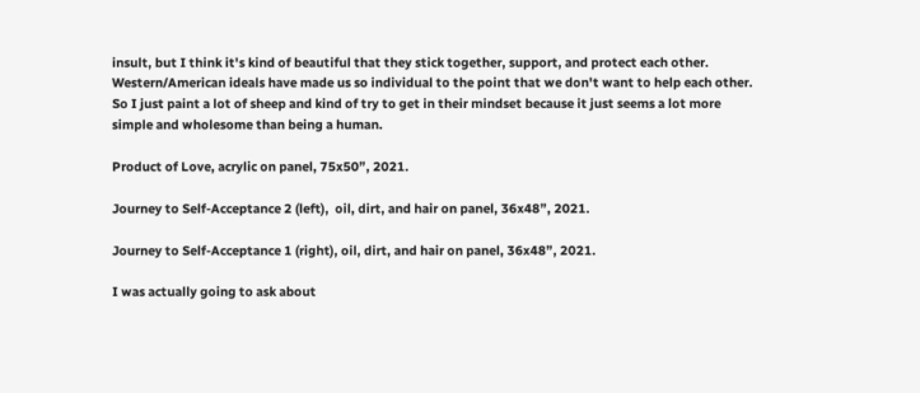insult, but I think it's kind of beautiful that they stick together, support, and protect each other. Western/American ideals have made us so individual to the point that we don't want to help each other. So I just paint a lot of sheep and kind of try to get in their mindset because it just seems a lot more simple and wholesome than being a human.

Product of Love, acrylic on panel, 75x50”, 2021.

Journey to Self-Acceptance 2 (left),  oil, dirt, and hair on panel, 36x48”, 2021.

Journey to Self-Acceptance 1 (right), oil, dirt, and hair on panel, 36x48”, 2021.

I was actually going to ask about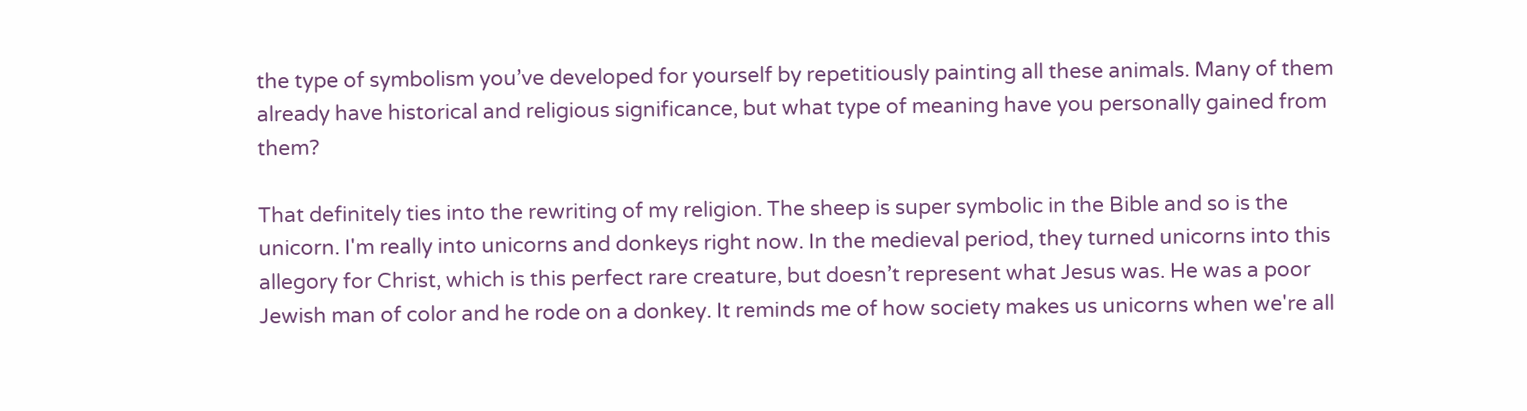the type of symbolism you’ve developed for yourself by repetitiously painting all these animals. Many of them already have historical and religious significance, but what type of meaning have you personally gained from them?

That definitely ties into the rewriting of my religion. The sheep is super symbolic in the Bible and so is the unicorn. I'm really into unicorns and donkeys right now. In the medieval period, they turned unicorns into this allegory for Christ, which is this perfect rare creature, but doesn’t represent what Jesus was. He was a poor Jewish man of color and he rode on a donkey. It reminds me of how society makes us unicorns when we're all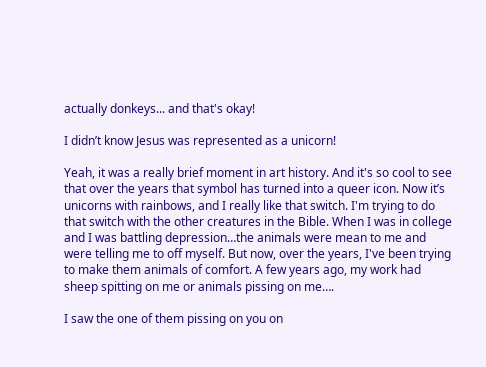actually donkeys... and that's okay!

I didn’t know Jesus was represented as a unicorn!

Yeah, it was a really brief moment in art history. And it's so cool to see that over the years that symbol has turned into a queer icon. Now it’s unicorns with rainbows, and I really like that switch. I'm trying to do that switch with the other creatures in the Bible. When I was in college and I was battling depression…the animals were mean to me and were telling me to off myself. But now, over the years, I've been trying to make them animals of comfort. A few years ago, my work had sheep spitting on me or animals pissing on me….

I saw the one of them pissing on you on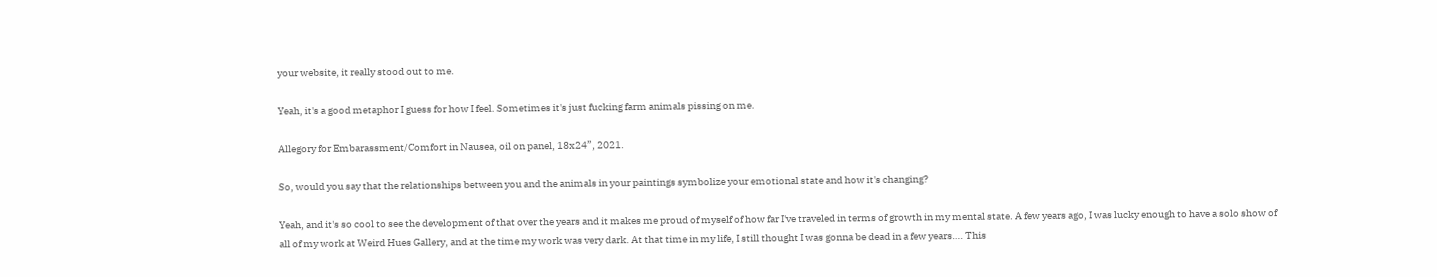your website, it really stood out to me.

Yeah, it's a good metaphor I guess for how I feel. Sometimes it's just fucking farm animals pissing on me.

Allegory for Embarassment/Comfort in Nausea, oil on panel, 18x24”, 2021.

So, would you say that the relationships between you and the animals in your paintings symbolize your emotional state and how it's changing?

Yeah, and it's so cool to see the development of that over the years and it makes me proud of myself of how far I've traveled in terms of growth in my mental state. A few years ago, I was lucky enough to have a solo show of all of my work at Weird Hues Gallery, and at the time my work was very dark. At that time in my life, I still thought I was gonna be dead in a few years…. This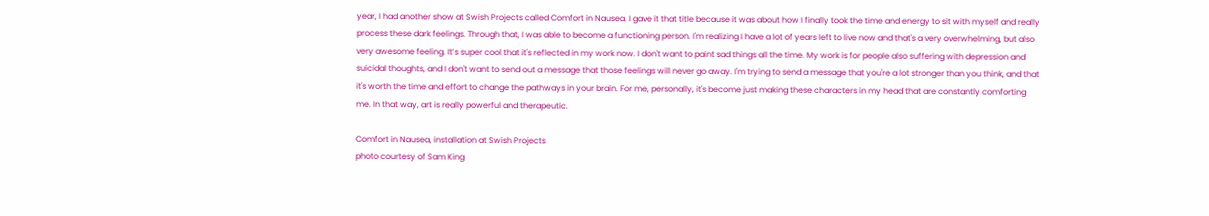year, I had another show at Swish Projects called Comfort in Nausea. I gave it that title because it was about how I finally took the time and energy to sit with myself and really process these dark feelings. Through that, I was able to become a functioning person. I'm realizing I have a lot of years left to live now and that's a very overwhelming, but also very awesome feeling. It’s super cool that it's reflected in my work now. I don't want to paint sad things all the time. My work is for people also suffering with depression and suicidal thoughts, and I don't want to send out a message that those feelings will never go away. I'm trying to send a message that you're a lot stronger than you think, and that it's worth the time and effort to change the pathways in your brain. For me, personally, it's become just making these characters in my head that are constantly comforting me. In that way, art is really powerful and therapeutic.

Comfort in Nausea, installation at Swish Projects
photo courtesy of Sam King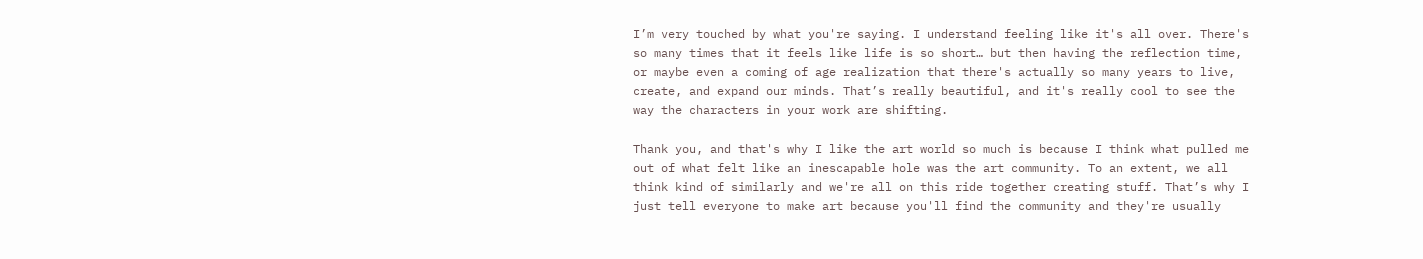I’m very touched by what you're saying. I understand feeling like it's all over. There's so many times that it feels like life is so short… but then having the reflection time, or maybe even a coming of age realization that there's actually so many years to live, create, and expand our minds. That’s really beautiful, and it's really cool to see the way the characters in your work are shifting.

Thank you, and that's why I like the art world so much is because I think what pulled me out of what felt like an inescapable hole was the art community. To an extent, we all think kind of similarly and we're all on this ride together creating stuff. That’s why I just tell everyone to make art because you'll find the community and they're usually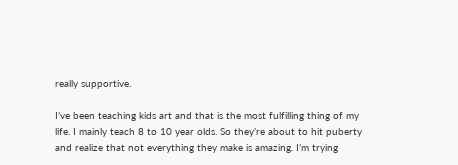really supportive.

I’ve been teaching kids art and that is the most fulfilling thing of my life. I mainly teach 8 to 10 year olds. So they’re about to hit puberty and realize that not everything they make is amazing. I’m trying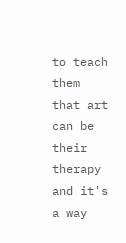to teach them that art can be their therapy and it's a way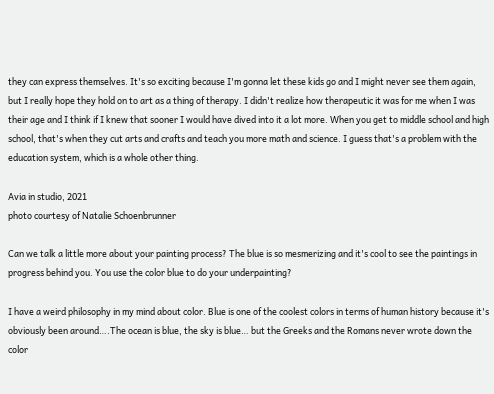they can express themselves. It's so exciting because I'm gonna let these kids go and I might never see them again, but I really hope they hold on to art as a thing of therapy. I didn't realize how therapeutic it was for me when I was their age and I think if I knew that sooner I would have dived into it a lot more. When you get to middle school and high school, that's when they cut arts and crafts and teach you more math and science. I guess that's a problem with the education system, which is a whole other thing.

Avia in studio, 2021
photo courtesy of Natalie Schoenbrunner

Can we talk a little more about your painting process? The blue is so mesmerizing and it's cool to see the paintings in progress behind you. You use the color blue to do your underpainting?

I have a weird philosophy in my mind about color. Blue is one of the coolest colors in terms of human history because it's obviously been around….The ocean is blue, the sky is blue… but the Greeks and the Romans never wrote down the color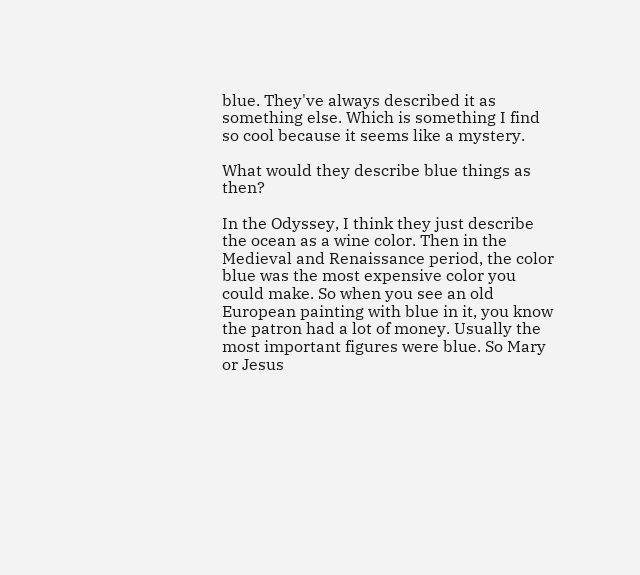blue. They've always described it as something else. Which is something I find so cool because it seems like a mystery.

What would they describe blue things as then?

In the Odyssey, I think they just describe the ocean as a wine color. Then in the Medieval and Renaissance period, the color blue was the most expensive color you could make. So when you see an old European painting with blue in it, you know the patron had a lot of money. Usually the most important figures were blue. So Mary or Jesus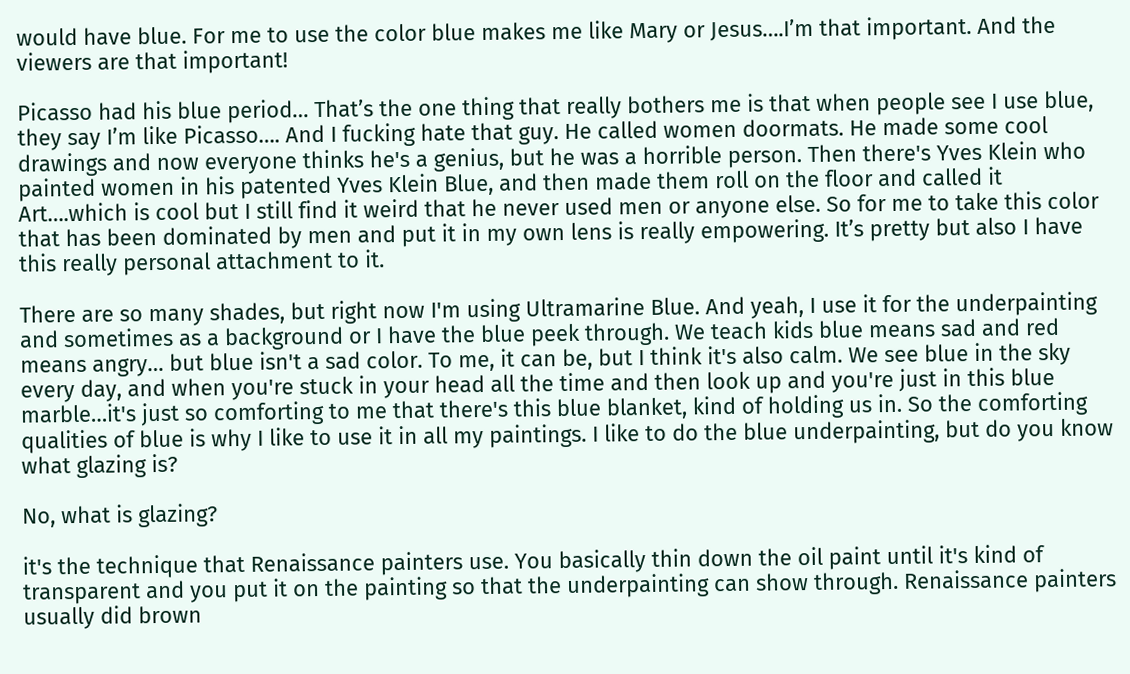would have blue. For me to use the color blue makes me like Mary or Jesus….I’m that important. And the viewers are that important!

Picasso had his blue period… That’s the one thing that really bothers me is that when people see I use blue, they say I’m like Picasso…. And I fucking hate that guy. He called women doormats. He made some cool drawings and now everyone thinks he's a genius, but he was a horrible person. Then there's Yves Klein who painted women in his patented Yves Klein Blue, and then made them roll on the floor and called it Art….which is cool but I still find it weird that he never used men or anyone else. So for me to take this color that has been dominated by men and put it in my own lens is really empowering. It’s pretty but also I have this really personal attachment to it.

There are so many shades, but right now I'm using Ultramarine Blue. And yeah, I use it for the underpainting and sometimes as a background or I have the blue peek through. We teach kids blue means sad and red means angry… but blue isn't a sad color. To me, it can be, but I think it's also calm. We see blue in the sky every day, and when you're stuck in your head all the time and then look up and you're just in this blue marble…it's just so comforting to me that there's this blue blanket, kind of holding us in. So the comforting qualities of blue is why I like to use it in all my paintings. I like to do the blue underpainting, but do you know what glazing is?

No, what is glazing?

it's the technique that Renaissance painters use. You basically thin down the oil paint until it's kind of transparent and you put it on the painting so that the underpainting can show through. Renaissance painters usually did brown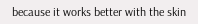because it works better with the skin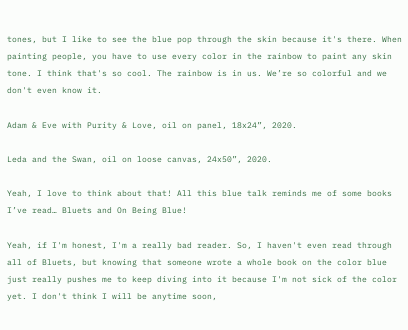tones, but I like to see the blue pop through the skin because it's there. When painting people, you have to use every color in the rainbow to paint any skin tone. I think that's so cool. The rainbow is in us. We’re so colorful and we don't even know it.

Adam & Eve with Purity & Love, oil on panel, 18x24”, 2020.

Leda and the Swan, oil on loose canvas, 24x50”, 2020.

Yeah, I love to think about that! All this blue talk reminds me of some books I’ve read… Bluets and On Being Blue!

Yeah, if I'm honest, I'm a really bad reader. So, I haven't even read through all of Bluets, but knowing that someone wrote a whole book on the color blue just really pushes me to keep diving into it because I'm not sick of the color yet. I don't think I will be anytime soon,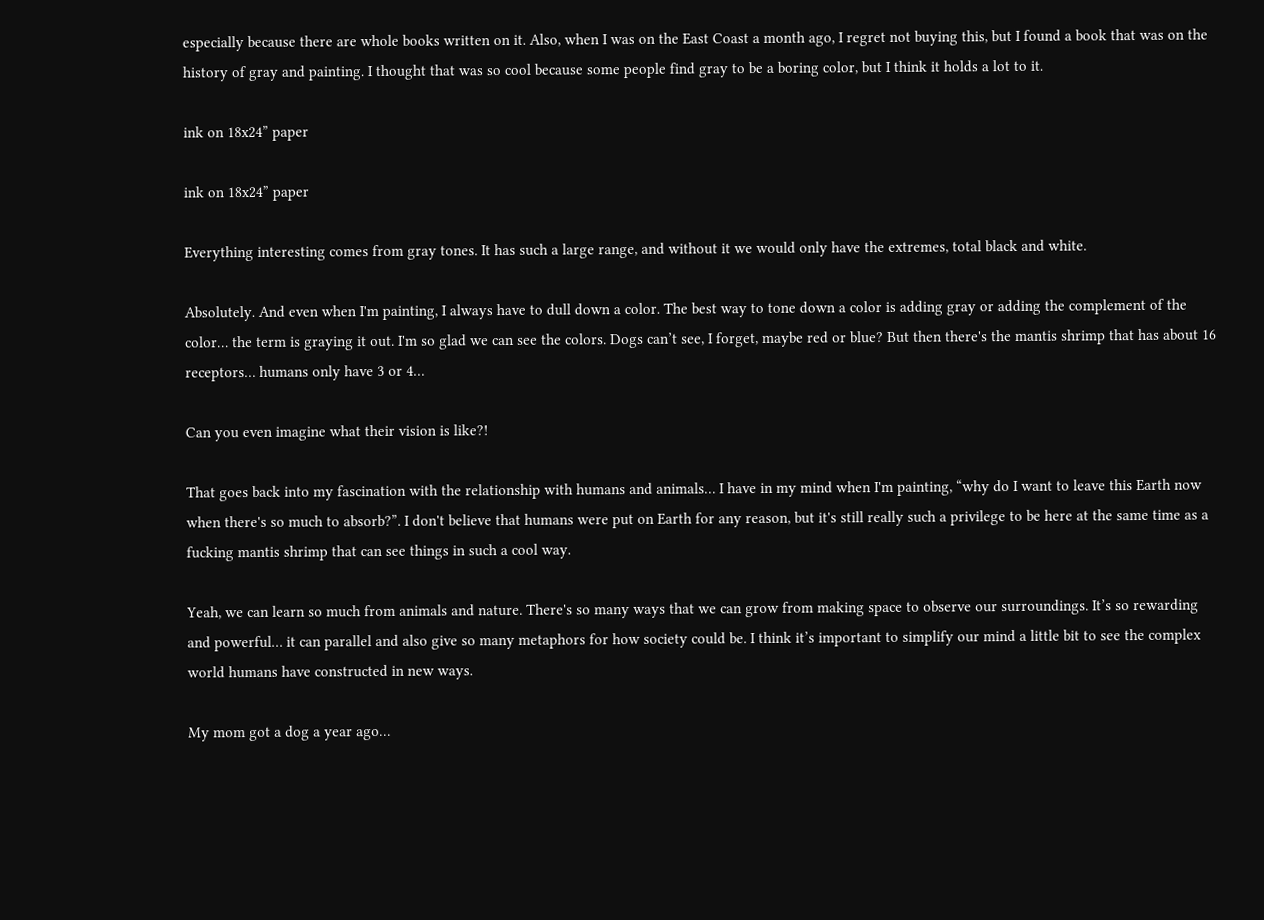especially because there are whole books written on it. Also, when I was on the East Coast a month ago, I regret not buying this, but I found a book that was on the history of gray and painting. I thought that was so cool because some people find gray to be a boring color, but I think it holds a lot to it.

ink on 18x24” paper

ink on 18x24” paper

Everything interesting comes from gray tones. It has such a large range, and without it we would only have the extremes, total black and white.

Absolutely. And even when I'm painting, I always have to dull down a color. The best way to tone down a color is adding gray or adding the complement of the color… the term is graying it out. I'm so glad we can see the colors. Dogs can’t see, I forget, maybe red or blue? But then there's the mantis shrimp that has about 16 receptors… humans only have 3 or 4…

Can you even imagine what their vision is like?!

That goes back into my fascination with the relationship with humans and animals… I have in my mind when I'm painting, “why do I want to leave this Earth now when there's so much to absorb?”. I don't believe that humans were put on Earth for any reason, but it's still really such a privilege to be here at the same time as a fucking mantis shrimp that can see things in such a cool way.

Yeah, we can learn so much from animals and nature. There's so many ways that we can grow from making space to observe our surroundings. It’s so rewarding and powerful… it can parallel and also give so many metaphors for how society could be. I think it’s important to simplify our mind a little bit to see the complex world humans have constructed in new ways.

My mom got a dog a year ago…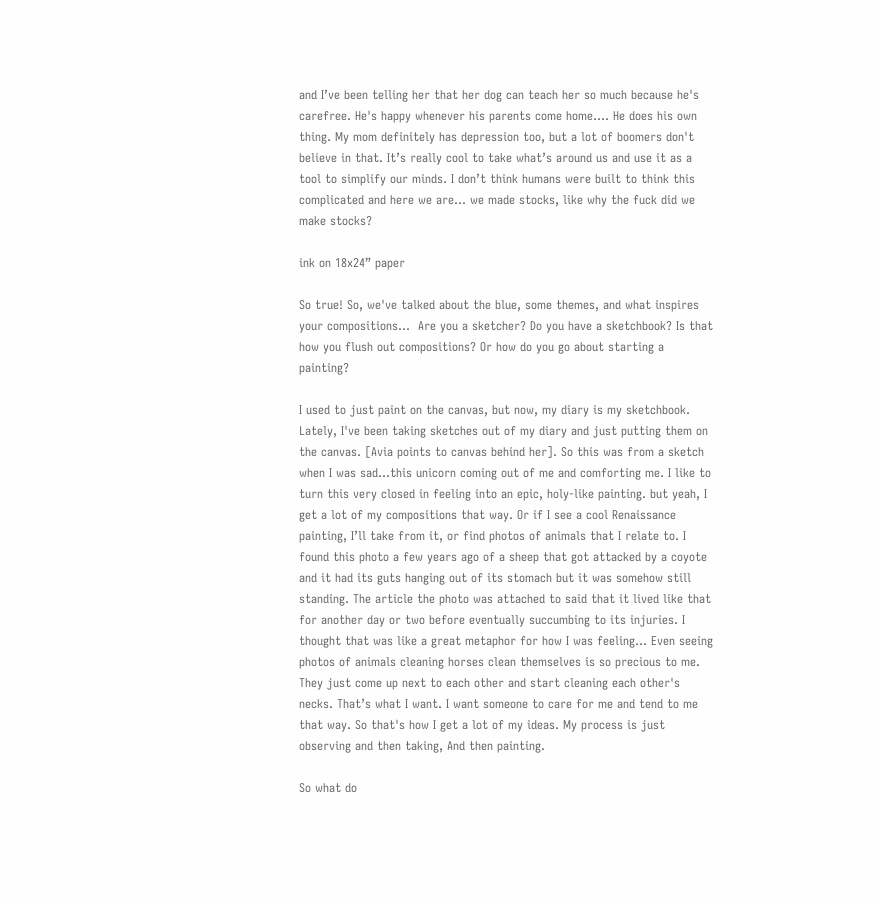and I’ve been telling her that her dog can teach her so much because he's carefree. He's happy whenever his parents come home…. He does his own thing. My mom definitely has depression too, but a lot of boomers don't believe in that. It’s really cool to take what’s around us and use it as a tool to simplify our minds. I don’t think humans were built to think this complicated and here we are... we made stocks, like why the fuck did we make stocks?

ink on 18x24” paper

So true! So, we've talked about the blue, some themes, and what inspires your compositions…  Are you a sketcher? Do you have a sketchbook? Is that how you flush out compositions? Or how do you go about starting a painting?

I used to just paint on the canvas, but now, my diary is my sketchbook. Lately, I've been taking sketches out of my diary and just putting them on the canvas. [Avia points to canvas behind her]. So this was from a sketch when I was sad…this unicorn coming out of me and comforting me. I like to turn this very closed in feeling into an epic, holy-like painting. but yeah, I get a lot of my compositions that way. Or if I see a cool Renaissance painting, I’ll take from it, or find photos of animals that I relate to. I found this photo a few years ago of a sheep that got attacked by a coyote and it had its guts hanging out of its stomach but it was somehow still standing. The article the photo was attached to said that it lived like that for another day or two before eventually succumbing to its injuries. I thought that was like a great metaphor for how I was feeling… Even seeing photos of animals cleaning horses clean themselves is so precious to me. They just come up next to each other and start cleaning each other's necks. That’s what I want. I want someone to care for me and tend to me that way. So that's how I get a lot of my ideas. My process is just observing and then taking, And then painting.

So what do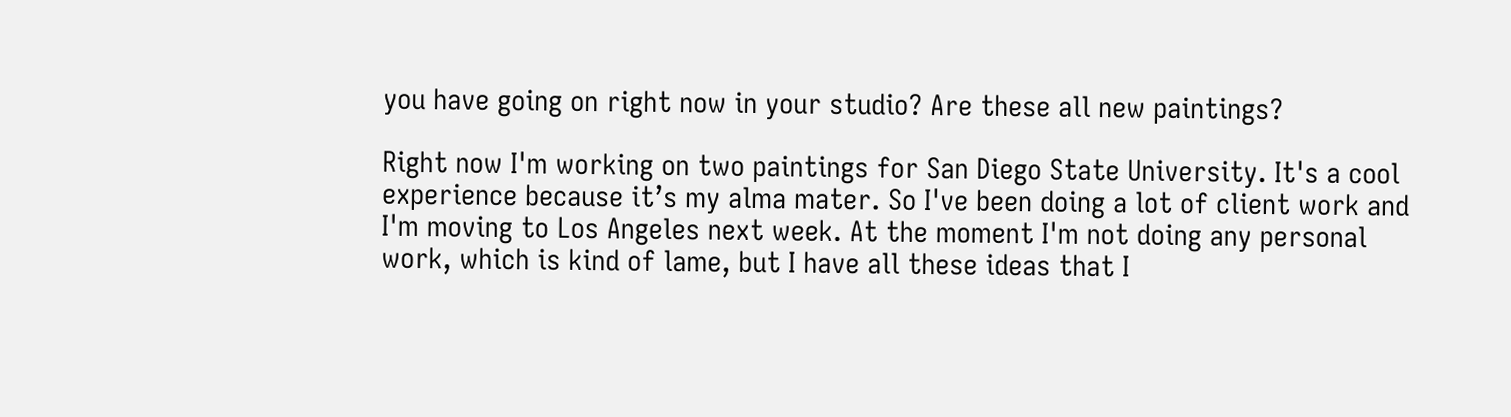you have going on right now in your studio? Are these all new paintings?

Right now I'm working on two paintings for San Diego State University. It's a cool experience because it’s my alma mater. So I've been doing a lot of client work and I'm moving to Los Angeles next week. At the moment I'm not doing any personal work, which is kind of lame, but I have all these ideas that I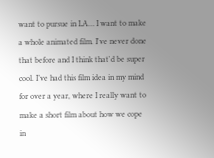want to pursue in LA… I want to make a whole animated film. I've never done that before and I think that'd be super cool. I’ve had this film idea in my mind for over a year, where I really want to make a short film about how we cope in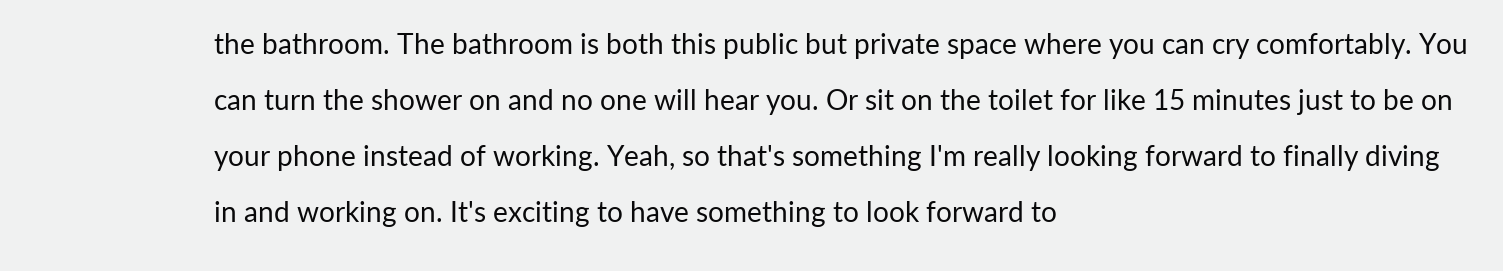the bathroom. The bathroom is both this public but private space where you can cry comfortably. You can turn the shower on and no one will hear you. Or sit on the toilet for like 15 minutes just to be on your phone instead of working. Yeah, so that's something I'm really looking forward to finally diving in and working on. It's exciting to have something to look forward to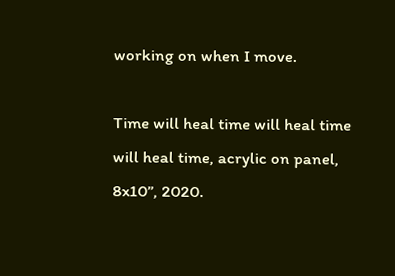working on when I move.

Time will heal time will heal time will heal time, acrylic on panel, 8x10”, 2020.